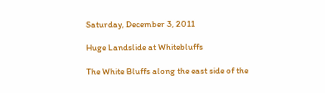Saturday, December 3, 2011

Huge Landslide at Whitebluffs

The White Bluffs along the east side of the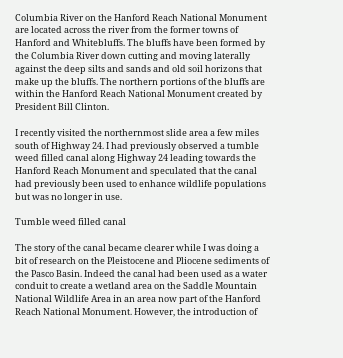Columbia River on the Hanford Reach National Monument are located across the river from the former towns of Hanford and Whitebluffs. The bluffs have been formed by the Columbia River down cutting and moving laterally against the deep silts and sands and old soil horizons that make up the bluffs. The northern portions of the bluffs are within the Hanford Reach National Monument created by President Bill Clinton.

I recently visited the northernmost slide area a few miles south of Highway 24. I had previously observed a tumble weed filled canal along Highway 24 leading towards the Hanford Reach Monument and speculated that the canal had previously been used to enhance wildlife populations but was no longer in use.

Tumble weed filled canal

The story of the canal became clearer while I was doing a bit of research on the Pleistocene and Pliocene sediments of the Pasco Basin. Indeed the canal had been used as a water conduit to create a wetland area on the Saddle Mountain National Wildlife Area in an area now part of the Hanford Reach National Monument. However, the introduction of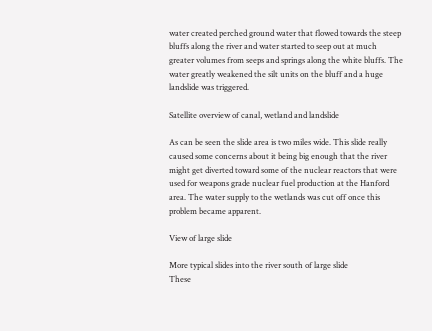water created perched ground water that flowed towards the steep bluffs along the river and water started to seep out at much greater volumes from seeps and springs along the white bluffs. The water greatly weakened the silt units on the bluff and a huge landslide was triggered.

Satellite overview of canal, wetland and landslide

As can be seen the slide area is two miles wide. This slide really caused some concerns about it being big enough that the river might get diverted toward some of the nuclear reactors that were used for weapons grade nuclear fuel production at the Hanford area. The water supply to the wetlands was cut off once this problem became apparent.

View of large slide

More typical slides into the river south of large slide
These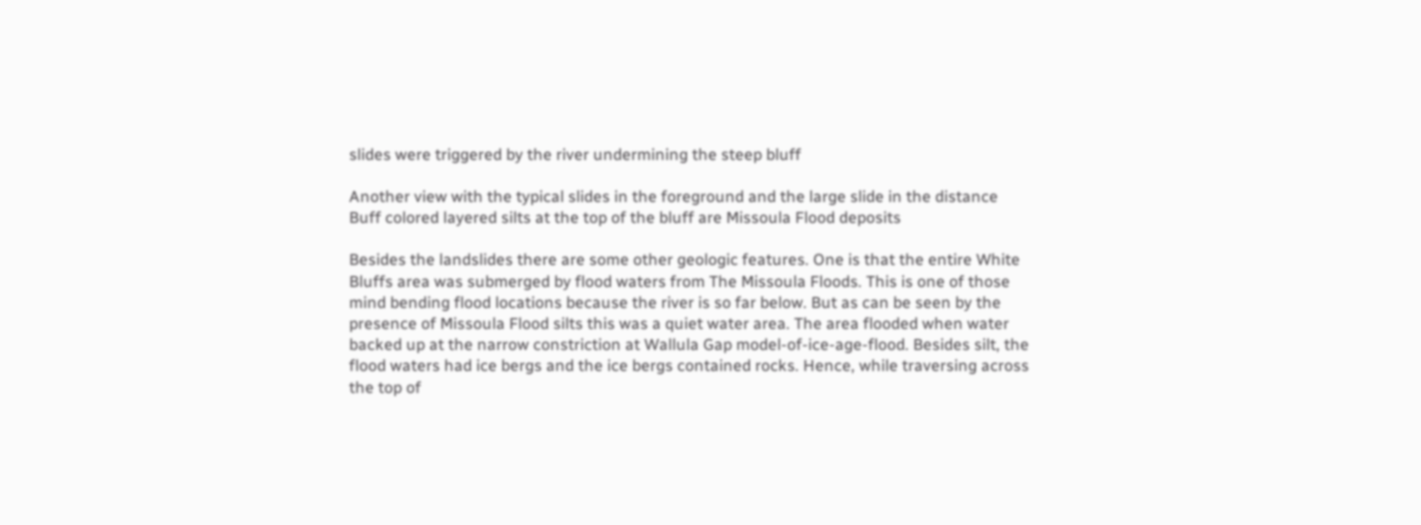slides were triggered by the river undermining the steep bluff

Another view with the typical slides in the foreground and the large slide in the distance
Buff colored layered silts at the top of the bluff are Missoula Flood deposits

Besides the landslides there are some other geologic features. One is that the entire White Bluffs area was submerged by flood waters from The Missoula Floods. This is one of those mind bending flood locations because the river is so far below. But as can be seen by the presence of Missoula Flood silts this was a quiet water area. The area flooded when water backed up at the narrow constriction at Wallula Gap model-of-ice-age-flood. Besides silt, the flood waters had ice bergs and the ice bergs contained rocks. Hence, while traversing across the top of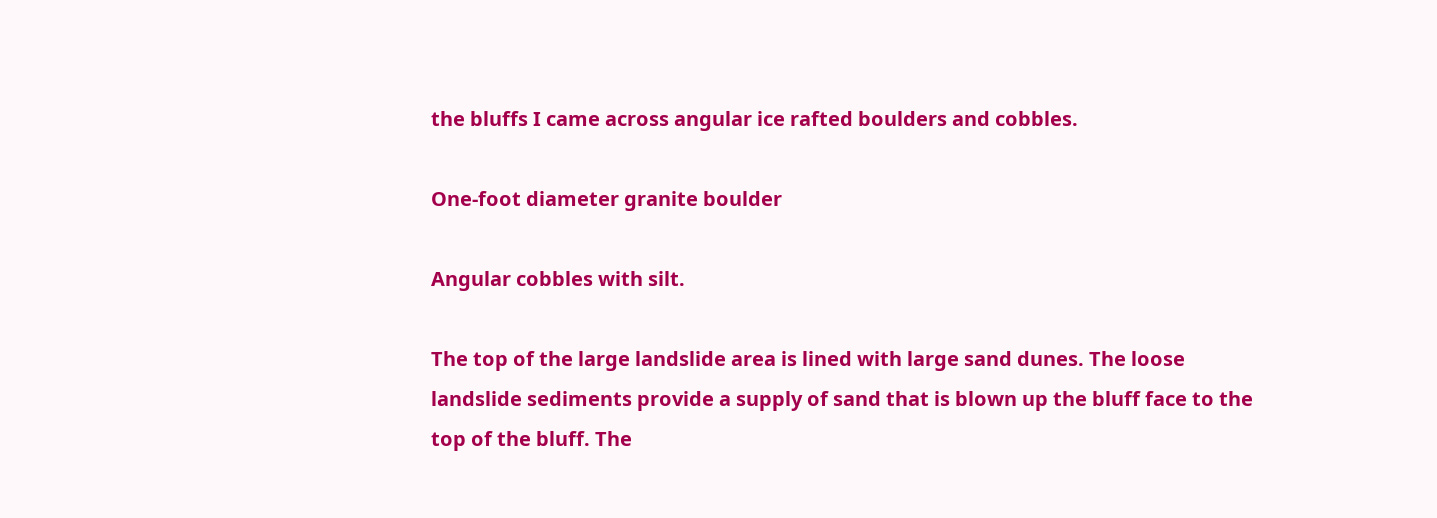the bluffs I came across angular ice rafted boulders and cobbles.

One-foot diameter granite boulder

Angular cobbles with silt.

The top of the large landslide area is lined with large sand dunes. The loose landslide sediments provide a supply of sand that is blown up the bluff face to the top of the bluff. The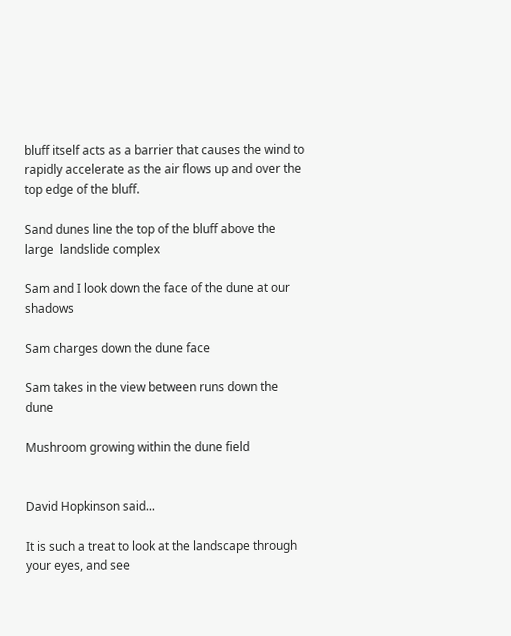bluff itself acts as a barrier that causes the wind to rapidly accelerate as the air flows up and over the top edge of the bluff.

Sand dunes line the top of the bluff above the large  landslide complex

Sam and I look down the face of the dune at our shadows

Sam charges down the dune face

Sam takes in the view between runs down the dune

Mushroom growing within the dune field


David Hopkinson said...

It is such a treat to look at the landscape through your eyes, and see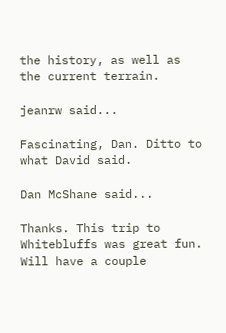the history, as well as the current terrain.

jeanrw said...

Fascinating, Dan. Ditto to what David said.

Dan McShane said...

Thanks. This trip to Whitebluffs was great fun. Will have a couple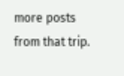more posts from that trip.